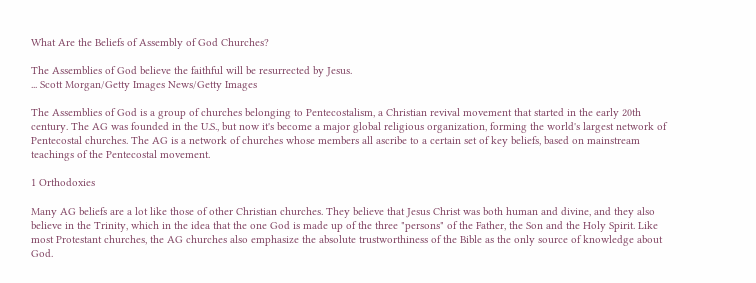What Are the Beliefs of Assembly of God Churches?

The Assemblies of God believe the faithful will be resurrected by Jesus.
... Scott Morgan/Getty Images News/Getty Images

The Assemblies of God is a group of churches belonging to Pentecostalism, a Christian revival movement that started in the early 20th century. The AG was founded in the U.S., but now it's become a major global religious organization, forming the world's largest network of Pentecostal churches. The AG is a network of churches whose members all ascribe to a certain set of key beliefs, based on mainstream teachings of the Pentecostal movement.

1 Orthodoxies

Many AG beliefs are a lot like those of other Christian churches. They believe that Jesus Christ was both human and divine, and they also believe in the Trinity, which in the idea that the one God is made up of the three "persons" of the Father, the Son and the Holy Spirit. Like most Protestant churches, the AG churches also emphasize the absolute trustworthiness of the Bible as the only source of knowledge about God.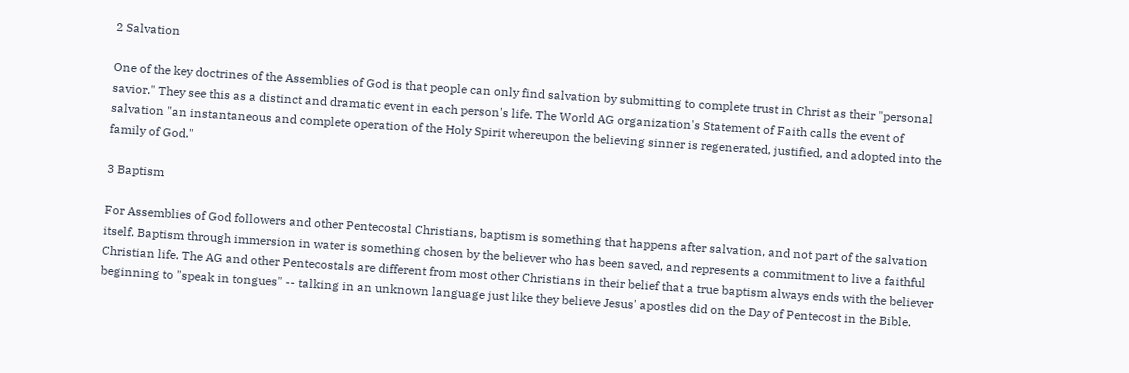2 Salvation

One of the key doctrines of the Assemblies of God is that people can only find salvation by submitting to complete trust in Christ as their "personal savior." They see this as a distinct and dramatic event in each person's life. The World AG organization's Statement of Faith calls the event of salvation "an instantaneous and complete operation of the Holy Spirit whereupon the believing sinner is regenerated, justified, and adopted into the family of God."

3 Baptism

For Assemblies of God followers and other Pentecostal Christians, baptism is something that happens after salvation, and not part of the salvation itself. Baptism through immersion in water is something chosen by the believer who has been saved, and represents a commitment to live a faithful Christian life. The AG and other Pentecostals are different from most other Christians in their belief that a true baptism always ends with the believer beginning to "speak in tongues" -- talking in an unknown language just like they believe Jesus' apostles did on the Day of Pentecost in the Bible.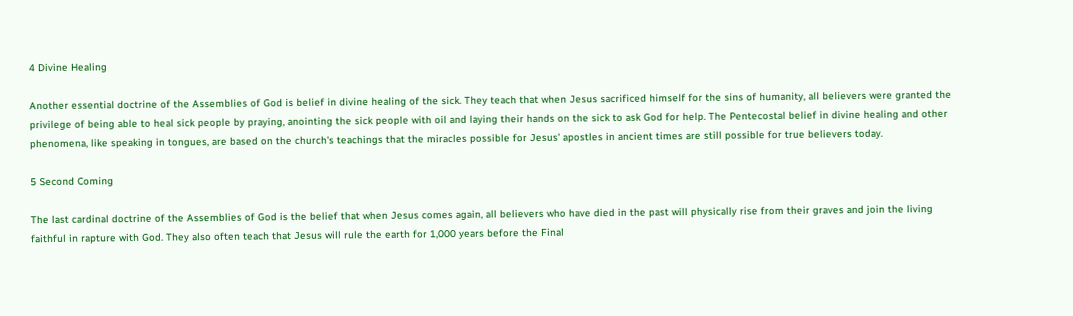4 Divine Healing

Another essential doctrine of the Assemblies of God is belief in divine healing of the sick. They teach that when Jesus sacrificed himself for the sins of humanity, all believers were granted the privilege of being able to heal sick people by praying, anointing the sick people with oil and laying their hands on the sick to ask God for help. The Pentecostal belief in divine healing and other phenomena, like speaking in tongues, are based on the church's teachings that the miracles possible for Jesus' apostles in ancient times are still possible for true believers today.

5 Second Coming

The last cardinal doctrine of the Assemblies of God is the belief that when Jesus comes again, all believers who have died in the past will physically rise from their graves and join the living faithful in rapture with God. They also often teach that Jesus will rule the earth for 1,000 years before the Final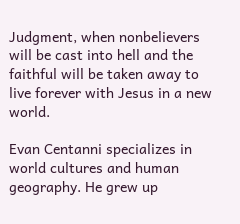Judgment, when nonbelievers will be cast into hell and the faithful will be taken away to live forever with Jesus in a new world.

Evan Centanni specializes in world cultures and human geography. He grew up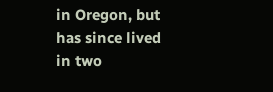in Oregon, but has since lived in two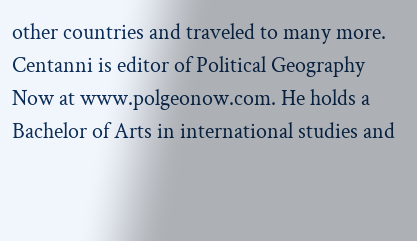other countries and traveled to many more. Centanni is editor of Political Geography Now at www.polgeonow.com. He holds a Bachelor of Arts in international studies and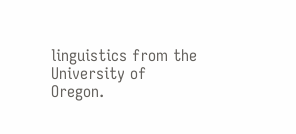linguistics from the University of Oregon.